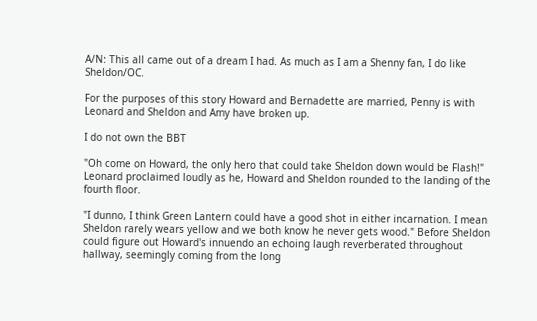A/N: This all came out of a dream I had. As much as I am a Shenny fan, I do like Sheldon/OC.

For the purposes of this story Howard and Bernadette are married, Penny is with Leonard and Sheldon and Amy have broken up.

I do not own the BBT

"Oh come on Howard, the only hero that could take Sheldon down would be Flash!" Leonard proclaimed loudly as he, Howard and Sheldon rounded to the landing of the fourth floor.

"I dunno, I think Green Lantern could have a good shot in either incarnation. I mean Sheldon rarely wears yellow and we both know he never gets wood." Before Sheldon could figure out Howard's innuendo an echoing laugh reverberated throughout hallway, seemingly coming from the long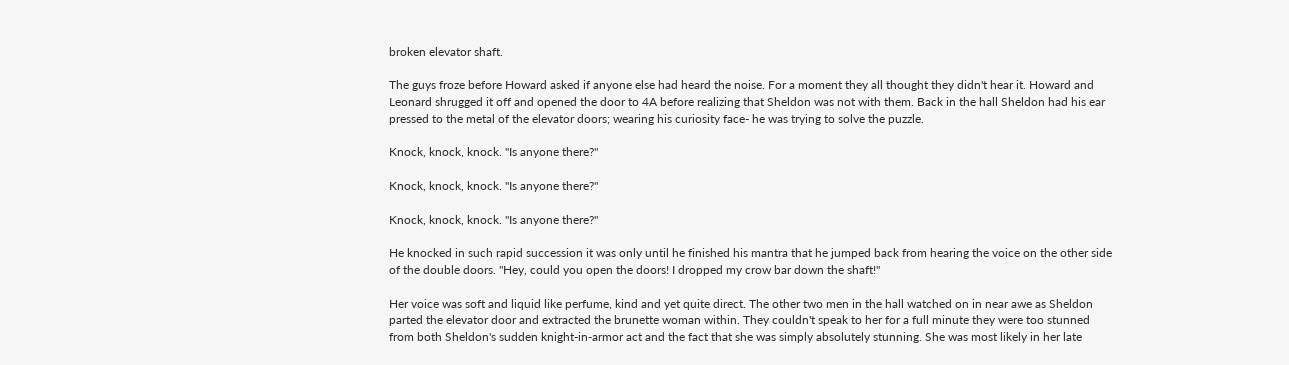broken elevator shaft.

The guys froze before Howard asked if anyone else had heard the noise. For a moment they all thought they didn't hear it. Howard and Leonard shrugged it off and opened the door to 4A before realizing that Sheldon was not with them. Back in the hall Sheldon had his ear pressed to the metal of the elevator doors; wearing his curiosity face- he was trying to solve the puzzle.

Knock, knock, knock. "Is anyone there?"

Knock, knock, knock. "Is anyone there?"

Knock, knock, knock. "Is anyone there?"

He knocked in such rapid succession it was only until he finished his mantra that he jumped back from hearing the voice on the other side of the double doors. "Hey, could you open the doors! I dropped my crow bar down the shaft!"

Her voice was soft and liquid like perfume, kind and yet quite direct. The other two men in the hall watched on in near awe as Sheldon parted the elevator door and extracted the brunette woman within. They couldn't speak to her for a full minute they were too stunned from both Sheldon's sudden knight-in-armor act and the fact that she was simply absolutely stunning. She was most likely in her late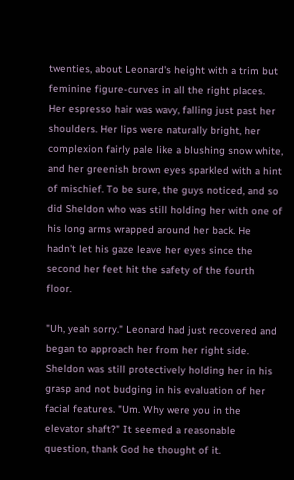twenties, about Leonard's height with a trim but feminine figure-curves in all the right places. Her espresso hair was wavy, falling just past her shoulders. Her lips were naturally bright, her complexion fairly pale like a blushing snow white, and her greenish brown eyes sparkled with a hint of mischief. To be sure, the guys noticed, and so did Sheldon who was still holding her with one of his long arms wrapped around her back. He hadn't let his gaze leave her eyes since the second her feet hit the safety of the fourth floor.

"Uh, yeah sorry." Leonard had just recovered and began to approach her from her right side. Sheldon was still protectively holding her in his grasp and not budging in his evaluation of her facial features. "Um. Why were you in the elevator shaft?" It seemed a reasonable question, thank God he thought of it.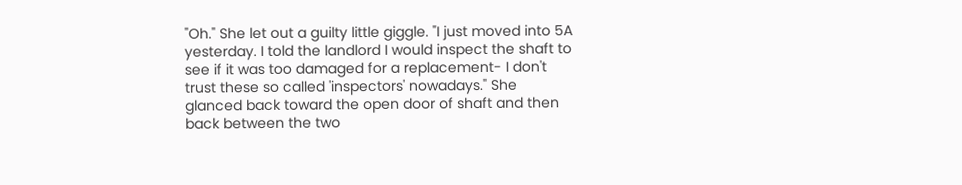"Oh." She let out a guilty little giggle. "I just moved into 5A yesterday. I told the landlord I would inspect the shaft to see if it was too damaged for a replacement- I don't trust these so called 'inspectors' nowadays." She glanced back toward the open door of shaft and then back between the two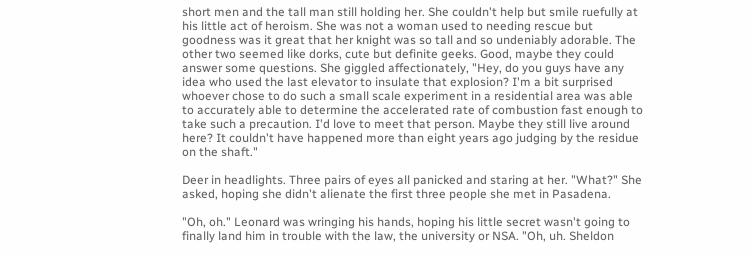short men and the tall man still holding her. She couldn't help but smile ruefully at his little act of heroism. She was not a woman used to needing rescue but goodness was it great that her knight was so tall and so undeniably adorable. The other two seemed like dorks, cute but definite geeks. Good, maybe they could answer some questions. She giggled affectionately, "Hey, do you guys have any idea who used the last elevator to insulate that explosion? I'm a bit surprised whoever chose to do such a small scale experiment in a residential area was able to accurately able to determine the accelerated rate of combustion fast enough to take such a precaution. I'd love to meet that person. Maybe they still live around here? It couldn't have happened more than eight years ago judging by the residue on the shaft."

Deer in headlights. Three pairs of eyes all panicked and staring at her. "What?" She asked, hoping she didn't alienate the first three people she met in Pasadena.

"Oh, oh." Leonard was wringing his hands, hoping his little secret wasn't going to finally land him in trouble with the law, the university or NSA. "Oh, uh. Sheldon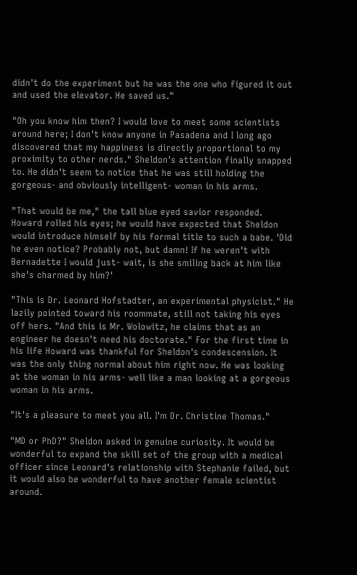didn't do the experiment but he was the one who figured it out and used the elevator. He saved us."

"Oh you know him then? I would love to meet some scientists around here; I don't know anyone in Pasadena and I long ago discovered that my happiness is directly proportional to my proximity to other nerds." Sheldon's attention finally snapped to. He didn't seem to notice that he was still holding the gorgeous- and obviously intelligent- woman in his arms.

"That would be me," the tall blue eyed savior responded. Howard rolled his eyes; he would have expected that Sheldon would introduce himself by his formal title to such a babe. 'Did he even notice? Probably not, but damn! If he weren't with Bernadette I would just- wait, is she smiling back at him like she's charmed by him?'

"This is Dr. Leonard Hofstadter, an experimental physicist." He lazily pointed toward his roommate, still not taking his eyes off hers. "And this is Mr. Wolowitz, he claims that as an engineer he doesn't need his doctorate." For the first time in his life Howard was thankful for Sheldon's condescension. It was the only thing normal about him right now. He was looking at the woman in his arms- well like a man looking at a gorgeous woman in his arms.

"It's a pleasure to meet you all. I'm Dr. Christine Thomas."

"MD or PhD?" Sheldon asked in genuine curiosity. It would be wonderful to expand the skill set of the group with a medical officer since Leonard's relationship with Stephanie failed, but it would also be wonderful to have another female scientist around.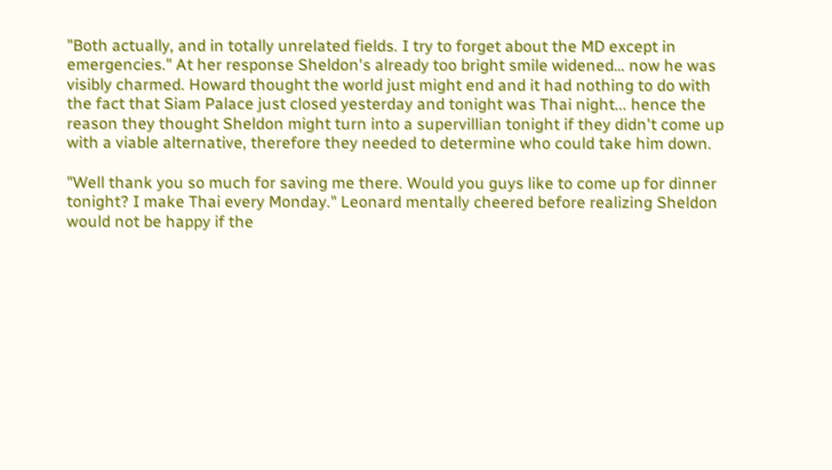"Both actually, and in totally unrelated fields. I try to forget about the MD except in emergencies." At her response Sheldon's already too bright smile widened… now he was visibly charmed. Howard thought the world just might end and it had nothing to do with the fact that Siam Palace just closed yesterday and tonight was Thai night... hence the reason they thought Sheldon might turn into a supervillian tonight if they didn't come up with a viable alternative, therefore they needed to determine who could take him down.

"Well thank you so much for saving me there. Would you guys like to come up for dinner tonight? I make Thai every Monday." Leonard mentally cheered before realizing Sheldon would not be happy if the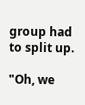group had to split up.

"Oh, we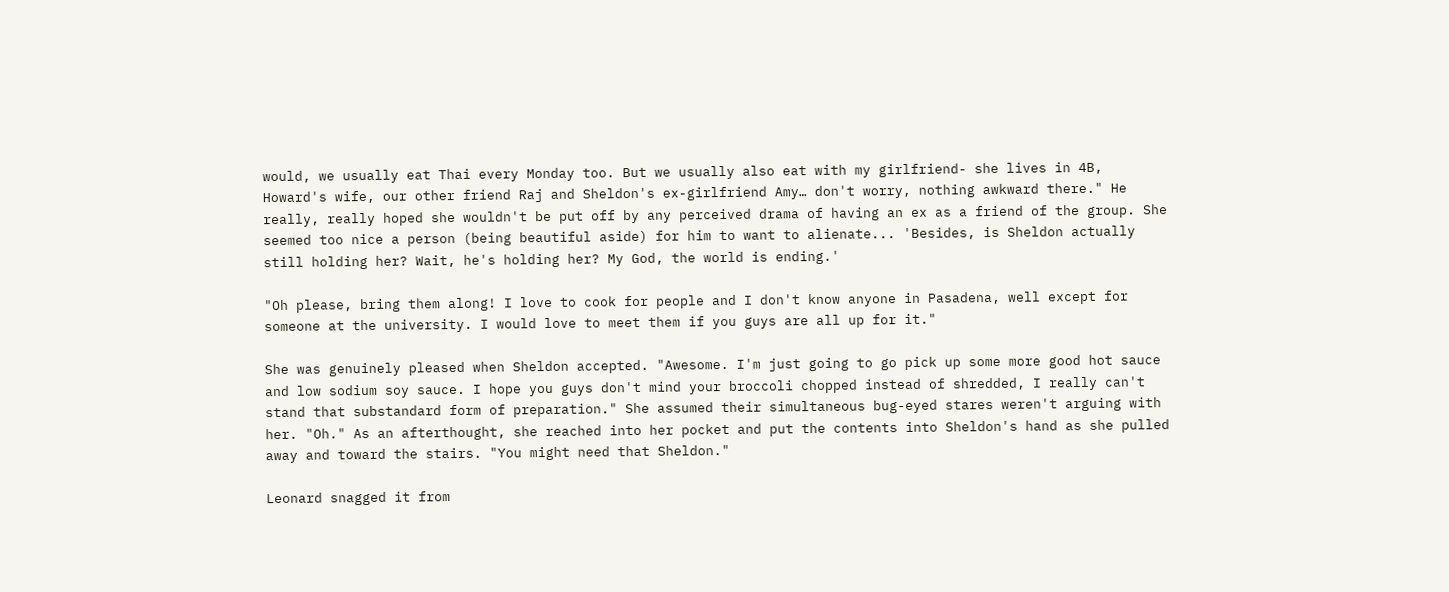would, we usually eat Thai every Monday too. But we usually also eat with my girlfriend- she lives in 4B, Howard's wife, our other friend Raj and Sheldon's ex-girlfriend Amy… don't worry, nothing awkward there." He really, really hoped she wouldn't be put off by any perceived drama of having an ex as a friend of the group. She seemed too nice a person (being beautiful aside) for him to want to alienate... 'Besides, is Sheldon actually still holding her? Wait, he's holding her? My God, the world is ending.'

"Oh please, bring them along! I love to cook for people and I don't know anyone in Pasadena, well except for someone at the university. I would love to meet them if you guys are all up for it."

She was genuinely pleased when Sheldon accepted. "Awesome. I'm just going to go pick up some more good hot sauce and low sodium soy sauce. I hope you guys don't mind your broccoli chopped instead of shredded, I really can't stand that substandard form of preparation." She assumed their simultaneous bug-eyed stares weren't arguing with her. "Oh." As an afterthought, she reached into her pocket and put the contents into Sheldon's hand as she pulled away and toward the stairs. "You might need that Sheldon."

Leonard snagged it from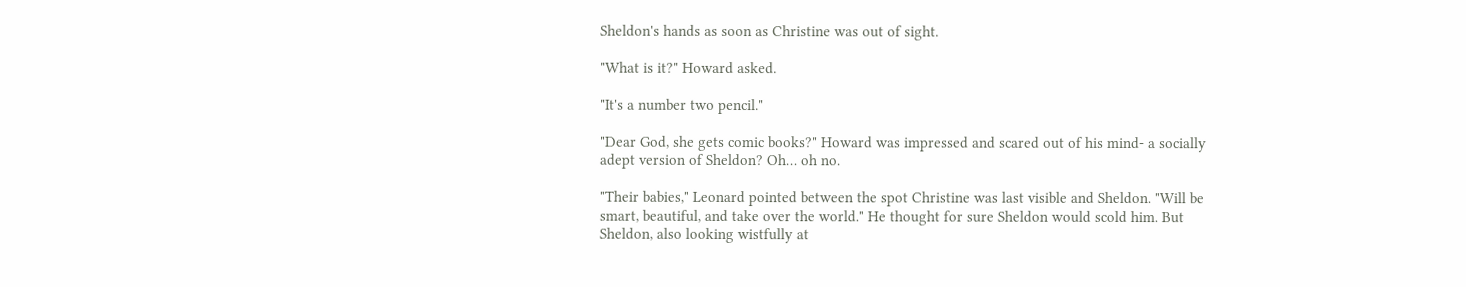Sheldon's hands as soon as Christine was out of sight.

"What is it?" Howard asked.

"It's a number two pencil."

"Dear God, she gets comic books?" Howard was impressed and scared out of his mind- a socially adept version of Sheldon? Oh… oh no.

"Their babies," Leonard pointed between the spot Christine was last visible and Sheldon. "Will be smart, beautiful, and take over the world." He thought for sure Sheldon would scold him. But Sheldon, also looking wistfully at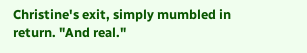Christine's exit, simply mumbled in return. "And real."